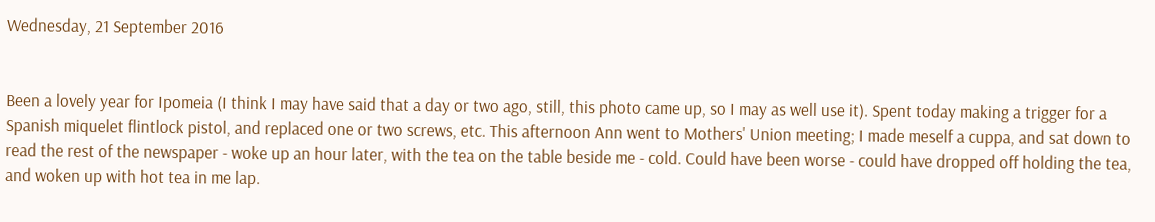Wednesday, 21 September 2016


Been a lovely year for Ipomeia (I think I may have said that a day or two ago, still, this photo came up, so I may as well use it). Spent today making a trigger for a Spanish miquelet flintlock pistol, and replaced one or two screws, etc. This afternoon Ann went to Mothers' Union meeting; I made meself a cuppa, and sat down to read the rest of the newspaper - woke up an hour later, with the tea on the table beside me - cold. Could have been worse - could have dropped off holding the tea, and woken up with hot tea in me lap.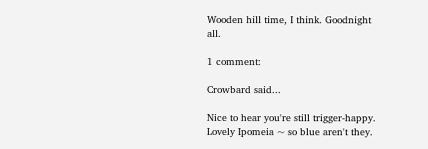Wooden hill time, I think. Goodnight all.

1 comment:

Crowbard said...

Nice to hear you're still trigger-happy. Lovely Ipomeia ~ so blue aren't they.